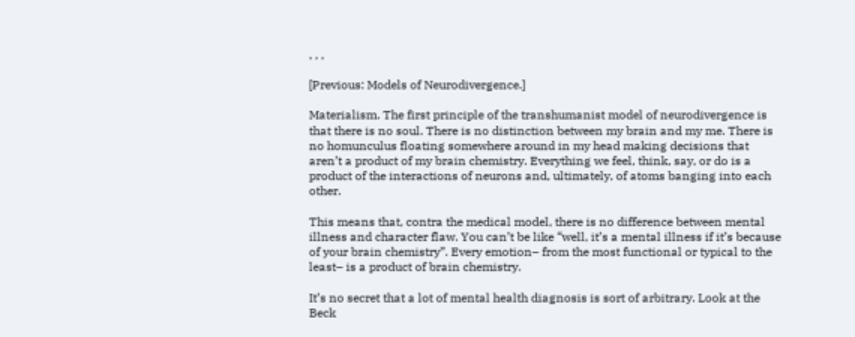, , ,

[Previous: Models of Neurodivergence.]

Materialism. The first principle of the transhumanist model of neurodivergence is that there is no soul. There is no distinction between my brain and my me. There is no homunculus floating somewhere around in my head making decisions that aren’t a product of my brain chemistry. Everything we feel, think, say, or do is a product of the interactions of neurons and, ultimately, of atoms banging into each other.

This means that, contra the medical model, there is no difference between mental illness and character flaw. You can’t be like “well, it’s a mental illness if it’s because of your brain chemistry”. Every emotion– from the most functional or typical to the least– is a product of brain chemistry.

It’s no secret that a lot of mental health diagnosis is sort of arbitrary. Look at the Beck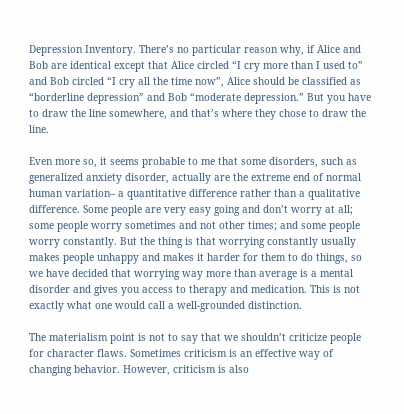Depression Inventory. There’s no particular reason why, if Alice and Bob are identical except that Alice circled “I cry more than I used to” and Bob circled “I cry all the time now”, Alice should be classified as “borderline depression” and Bob “moderate depression.” But you have to draw the line somewhere, and that’s where they chose to draw the line.

Even more so, it seems probable to me that some disorders, such as generalized anxiety disorder, actually are the extreme end of normal human variation– a quantitative difference rather than a qualitative difference. Some people are very easy going and don’t worry at all; some people worry sometimes and not other times; and some people worry constantly. But the thing is that worrying constantly usually makes people unhappy and makes it harder for them to do things, so we have decided that worrying way more than average is a mental disorder and gives you access to therapy and medication. This is not exactly what one would call a well-grounded distinction.

The materialism point is not to say that we shouldn’t criticize people for character flaws. Sometimes criticism is an effective way of changing behavior. However, criticism is also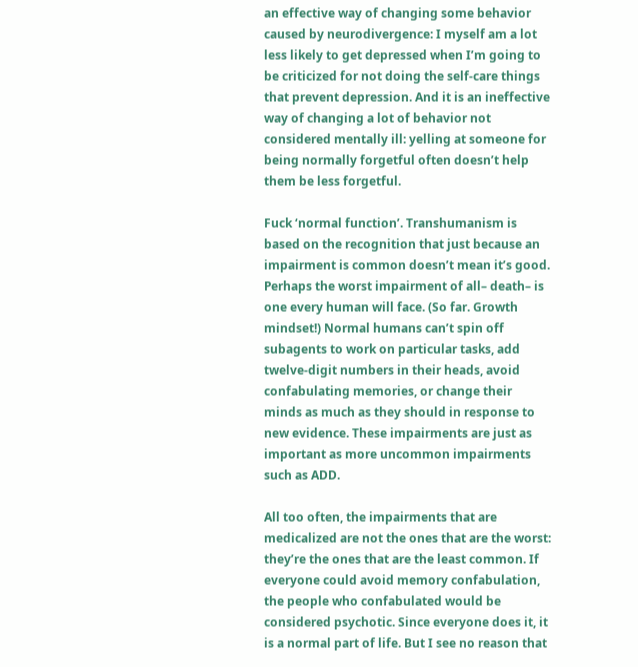an effective way of changing some behavior caused by neurodivergence: I myself am a lot less likely to get depressed when I’m going to be criticized for not doing the self-care things that prevent depression. And it is an ineffective way of changing a lot of behavior not considered mentally ill: yelling at someone for being normally forgetful often doesn’t help them be less forgetful.

Fuck ‘normal function’. Transhumanism is based on the recognition that just because an impairment is common doesn’t mean it’s good. Perhaps the worst impairment of all– death– is one every human will face. (So far. Growth mindset!) Normal humans can’t spin off subagents to work on particular tasks, add twelve-digit numbers in their heads, avoid confabulating memories, or change their minds as much as they should in response to new evidence. These impairments are just as important as more uncommon impairments such as ADD.

All too often, the impairments that are medicalized are not the ones that are the worst: they’re the ones that are the least common. If everyone could avoid memory confabulation, the people who confabulated would be considered psychotic. Since everyone does it, it is a normal part of life. But I see no reason that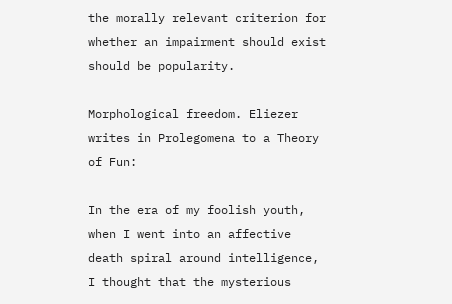the morally relevant criterion for whether an impairment should exist should be popularity.

Morphological freedom. Eliezer writes in Prolegomena to a Theory of Fun:

In the era of my foolish youth, when I went into an affective death spiral around intelligence, I thought that the mysterious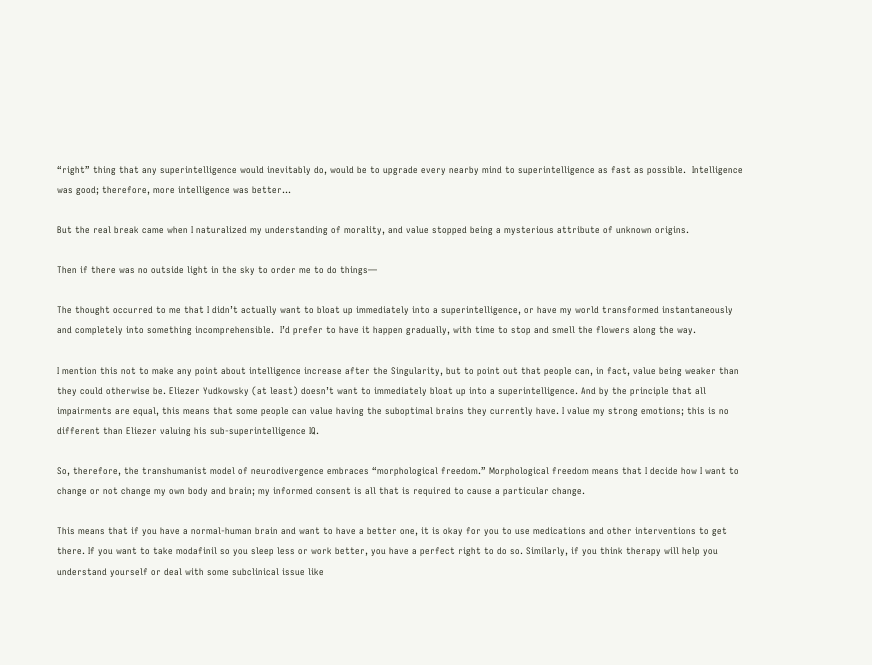“right” thing that any superintelligence would inevitably do, would be to upgrade every nearby mind to superintelligence as fast as possible.  Intelligence was good; therefore, more intelligence was better…

But the real break came when I naturalized my understanding of morality, and value stopped being a mysterious attribute of unknown origins.

Then if there was no outside light in the sky to order me to do things—

The thought occurred to me that I didn’t actually want to bloat up immediately into a superintelligence, or have my world transformed instantaneously and completely into something incomprehensible.  I’d prefer to have it happen gradually, with time to stop and smell the flowers along the way.

I mention this not to make any point about intelligence increase after the Singularity, but to point out that people can, in fact, value being weaker than they could otherwise be. Eliezer Yudkowsky (at least) doesn’t want to immediately bloat up into a superintelligence. And by the principle that all impairments are equal, this means that some people can value having the suboptimal brains they currently have. I value my strong emotions; this is no different than Eliezer valuing his sub-superintelligence IQ.

So, therefore, the transhumanist model of neurodivergence embraces “morphological freedom.” Morphological freedom means that I decide how I want to change or not change my own body and brain; my informed consent is all that is required to cause a particular change.

This means that if you have a normal-human brain and want to have a better one, it is okay for you to use medications and other interventions to get there. If you want to take modafinil so you sleep less or work better, you have a perfect right to do so. Similarly, if you think therapy will help you understand yourself or deal with some subclinical issue like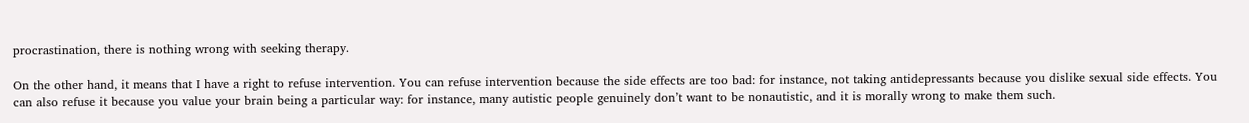procrastination, there is nothing wrong with seeking therapy.

On the other hand, it means that I have a right to refuse intervention. You can refuse intervention because the side effects are too bad: for instance, not taking antidepressants because you dislike sexual side effects. You can also refuse it because you value your brain being a particular way: for instance, many autistic people genuinely don’t want to be nonautistic, and it is morally wrong to make them such.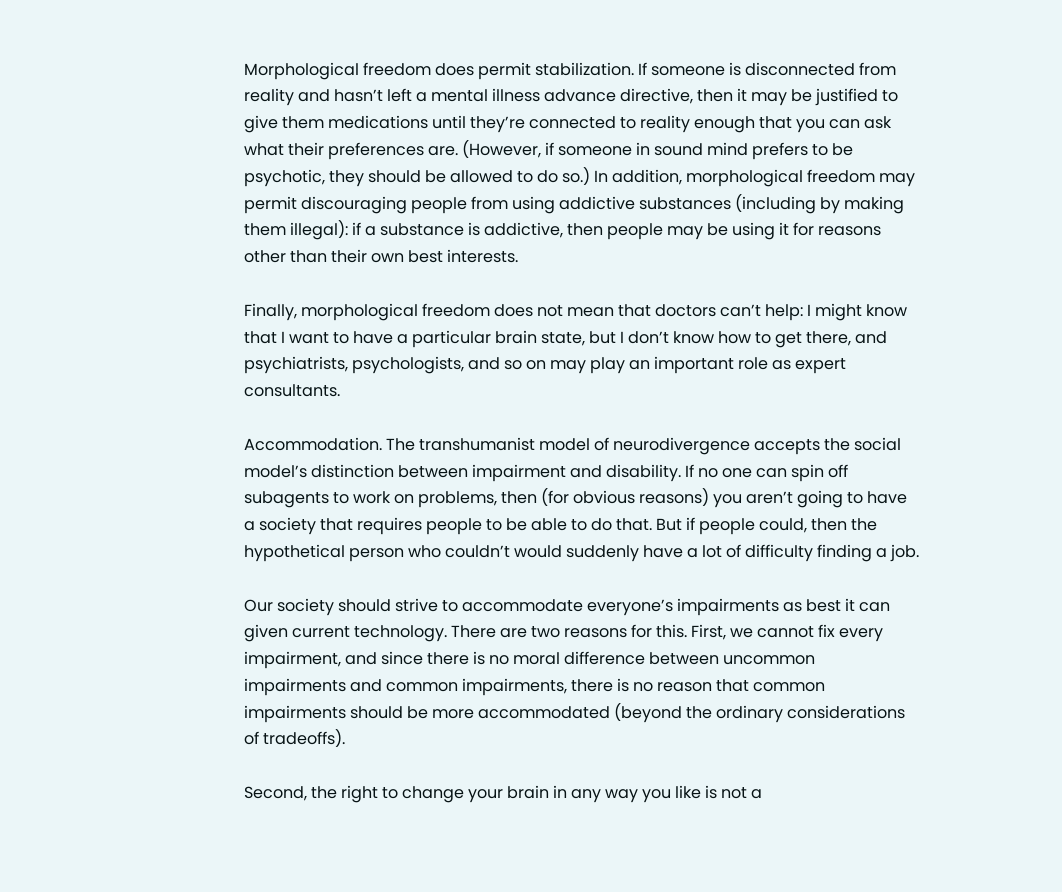Morphological freedom does permit stabilization. If someone is disconnected from reality and hasn’t left a mental illness advance directive, then it may be justified to give them medications until they’re connected to reality enough that you can ask what their preferences are. (However, if someone in sound mind prefers to be psychotic, they should be allowed to do so.) In addition, morphological freedom may permit discouraging people from using addictive substances (including by making them illegal): if a substance is addictive, then people may be using it for reasons other than their own best interests.

Finally, morphological freedom does not mean that doctors can’t help: I might know that I want to have a particular brain state, but I don’t know how to get there, and psychiatrists, psychologists, and so on may play an important role as expert consultants.

Accommodation. The transhumanist model of neurodivergence accepts the social model’s distinction between impairment and disability. If no one can spin off subagents to work on problems, then (for obvious reasons) you aren’t going to have a society that requires people to be able to do that. But if people could, then the hypothetical person who couldn’t would suddenly have a lot of difficulty finding a job.

Our society should strive to accommodate everyone’s impairments as best it can given current technology. There are two reasons for this. First, we cannot fix every impairment, and since there is no moral difference between uncommon impairments and common impairments, there is no reason that common impairments should be more accommodated (beyond the ordinary considerations of tradeoffs).

Second, the right to change your brain in any way you like is not a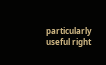particularly useful right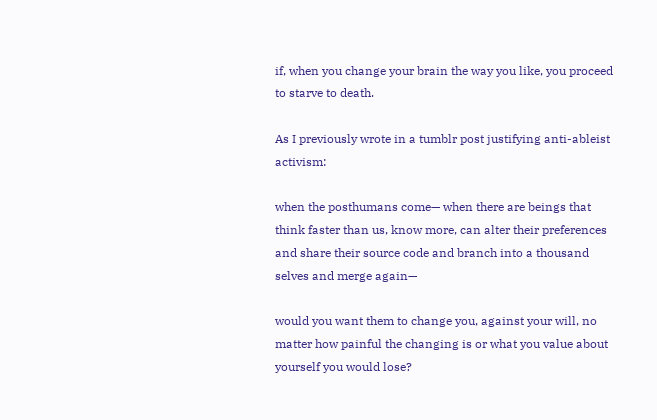if, when you change your brain the way you like, you proceed to starve to death.

As I previously wrote in a tumblr post justifying anti-ableist activism:

when the posthumans come— when there are beings that think faster than us, know more, can alter their preferences and share their source code and branch into a thousand selves and merge again—

would you want them to change you, against your will, no matter how painful the changing is or what you value about yourself you would lose?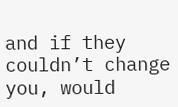and if they couldn’t change you, would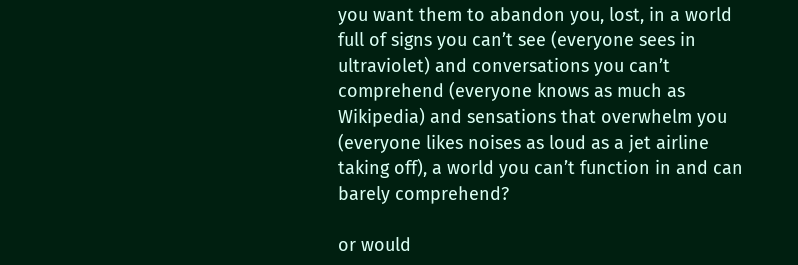you want them to abandon you, lost, in a world full of signs you can’t see (everyone sees in ultraviolet) and conversations you can’t comprehend (everyone knows as much as Wikipedia) and sensations that overwhelm you (everyone likes noises as loud as a jet airline taking off), a world you can’t function in and can barely comprehend?

or would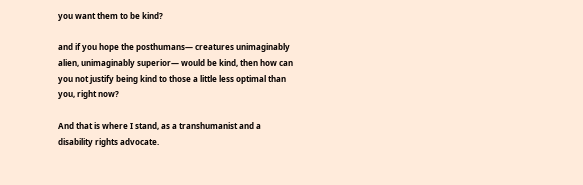you want them to be kind?

and if you hope the posthumans— creatures unimaginably alien, unimaginably superior— would be kind, then how can you not justify being kind to those a little less optimal than you, right now?

And that is where I stand, as a transhumanist and a disability rights advocate.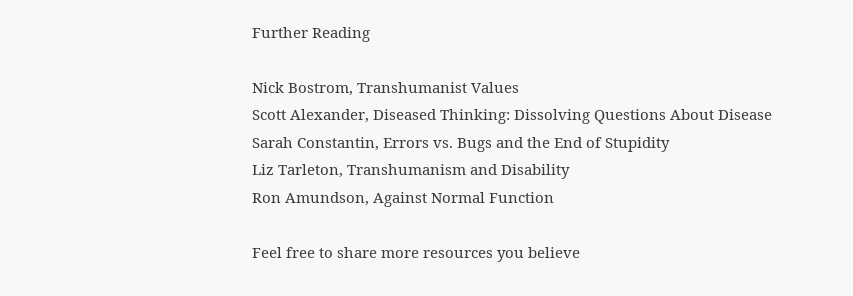Further Reading

Nick Bostrom, Transhumanist Values
Scott Alexander, Diseased Thinking: Dissolving Questions About Disease
Sarah Constantin, Errors vs. Bugs and the End of Stupidity
Liz Tarleton, Transhumanism and Disability
Ron Amundson, Against Normal Function

Feel free to share more resources you believe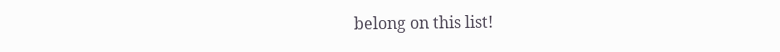belong on this list!